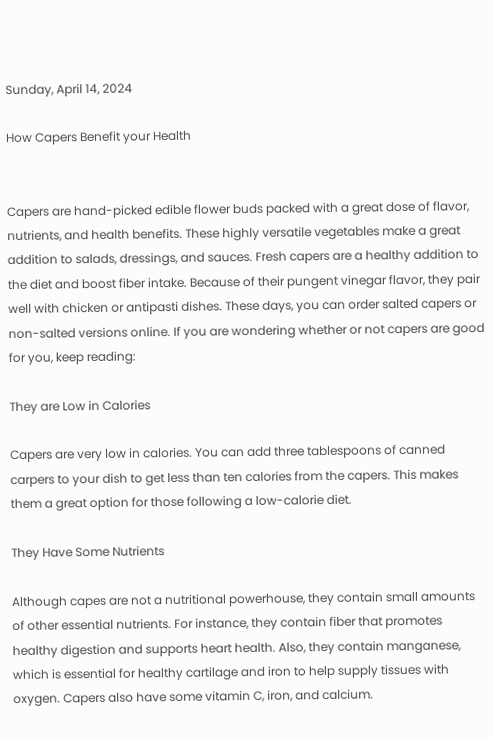Sunday, April 14, 2024

How Capers Benefit your Health


Capers are hand-picked edible flower buds packed with a great dose of flavor, nutrients, and health benefits. These highly versatile vegetables make a great addition to salads, dressings, and sauces. Fresh capers are a healthy addition to the diet and boost fiber intake. Because of their pungent vinegar flavor, they pair well with chicken or antipasti dishes. These days, you can order salted capers or non-salted versions online. If you are wondering whether or not capers are good for you, keep reading:

They are Low in Calories

Capers are very low in calories. You can add three tablespoons of canned carpers to your dish to get less than ten calories from the capers. This makes them a great option for those following a low-calorie diet.

They Have Some Nutrients

Although capes are not a nutritional powerhouse, they contain small amounts of other essential nutrients. For instance, they contain fiber that promotes healthy digestion and supports heart health. Also, they contain manganese, which is essential for healthy cartilage and iron to help supply tissues with oxygen. Capers also have some vitamin C, iron, and calcium.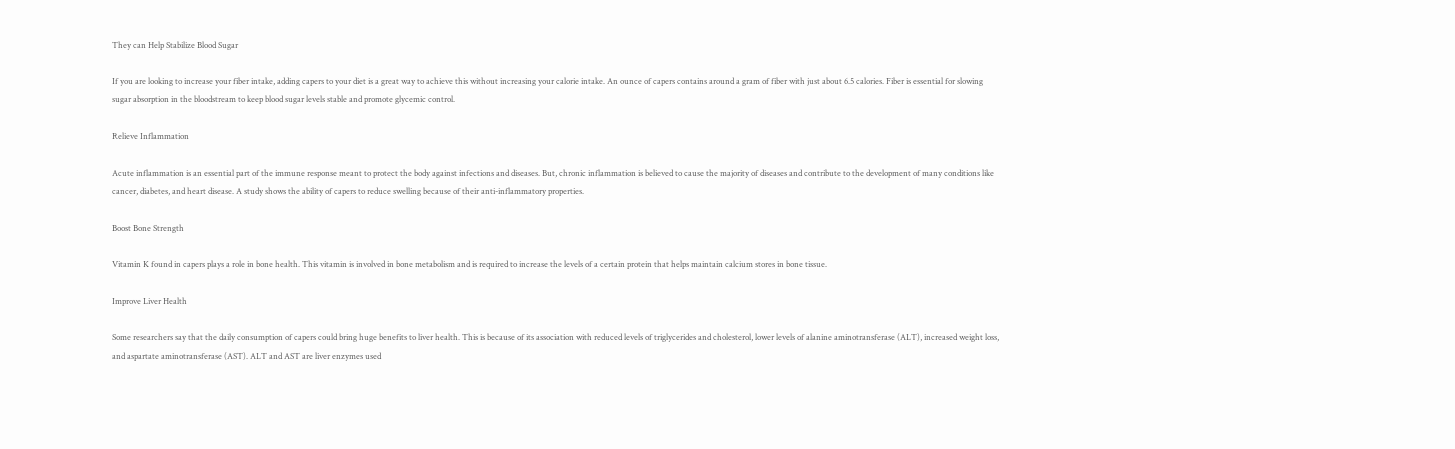They can Help Stabilize Blood Sugar

If you are looking to increase your fiber intake, adding capers to your diet is a great way to achieve this without increasing your calorie intake. An ounce of capers contains around a gram of fiber with just about 6.5 calories. Fiber is essential for slowing sugar absorption in the bloodstream to keep blood sugar levels stable and promote glycemic control.

Relieve Inflammation

Acute inflammation is an essential part of the immune response meant to protect the body against infections and diseases. But, chronic inflammation is believed to cause the majority of diseases and contribute to the development of many conditions like cancer, diabetes, and heart disease. A study shows the ability of capers to reduce swelling because of their anti-inflammatory properties.

Boost Bone Strength

Vitamin K found in capers plays a role in bone health. This vitamin is involved in bone metabolism and is required to increase the levels of a certain protein that helps maintain calcium stores in bone tissue.

Improve Liver Health

Some researchers say that the daily consumption of capers could bring huge benefits to liver health. This is because of its association with reduced levels of triglycerides and cholesterol, lower levels of alanine aminotransferase (ALT), increased weight loss, and aspartate aminotransferase (AST). ALT and AST are liver enzymes used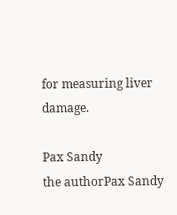for measuring liver damage.

Pax Sandy
the authorPax Sandy